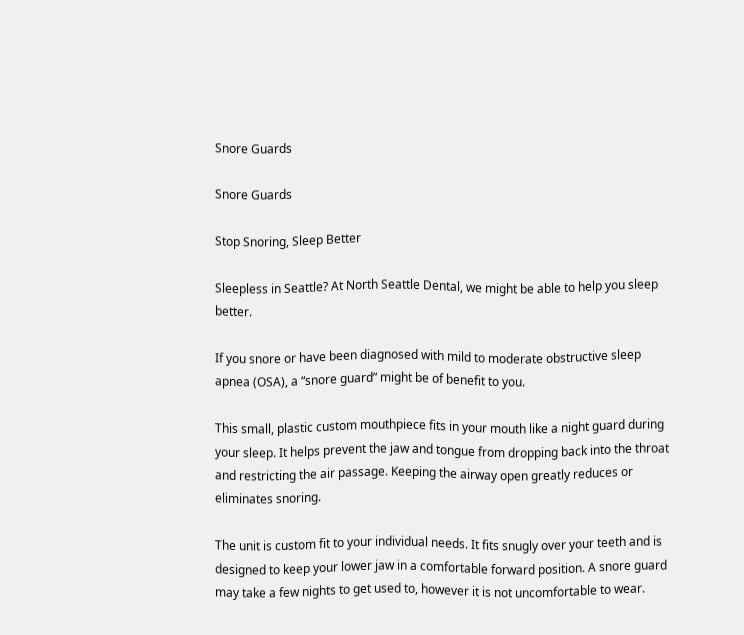Snore Guards

Snore Guards

Stop Snoring, Sleep Better

Sleepless in Seattle? At North Seattle Dental, we might be able to help you sleep better.

If you snore or have been diagnosed with mild to moderate obstructive sleep apnea (OSA), a “snore guard” might be of benefit to you.

This small, plastic custom mouthpiece fits in your mouth like a night guard during your sleep. It helps prevent the jaw and tongue from dropping back into the throat and restricting the air passage. Keeping the airway open greatly reduces or eliminates snoring.

The unit is custom fit to your individual needs. It fits snugly over your teeth and is designed to keep your lower jaw in a comfortable forward position. A snore guard may take a few nights to get used to, however it is not uncomfortable to wear.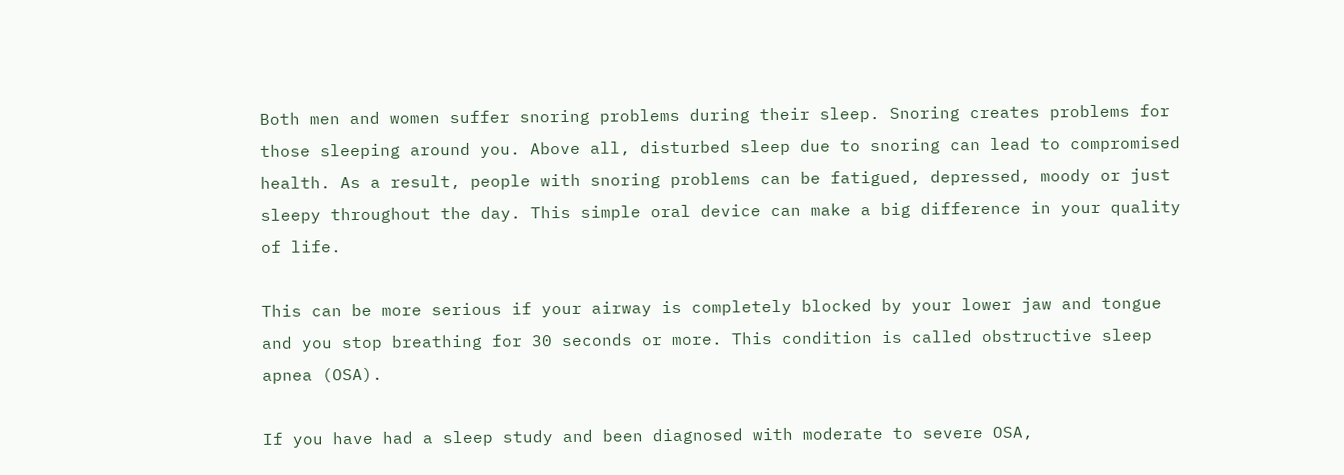Both men and women suffer snoring problems during their sleep. Snoring creates problems for those sleeping around you. Above all, disturbed sleep due to snoring can lead to compromised health. As a result, people with snoring problems can be fatigued, depressed, moody or just sleepy throughout the day. This simple oral device can make a big difference in your quality of life.

This can be more serious if your airway is completely blocked by your lower jaw and tongue and you stop breathing for 30 seconds or more. This condition is called obstructive sleep apnea (OSA).

If you have had a sleep study and been diagnosed with moderate to severe OSA,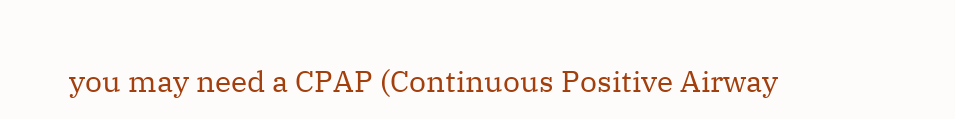you may need a CPAP (Continuous Positive Airway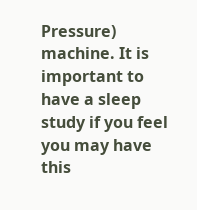Pressure) machine. It is important to have a sleep study if you feel you may have this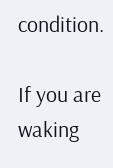condition.

If you are waking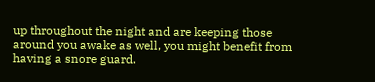up throughout the night and are keeping those around you awake as well, you might benefit from having a snore guard.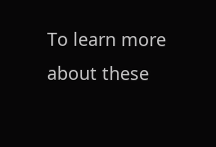To learn more about these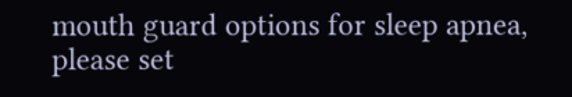mouth guard options for sleep apnea, please set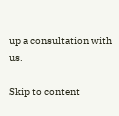up a consultation with us.

Skip to content